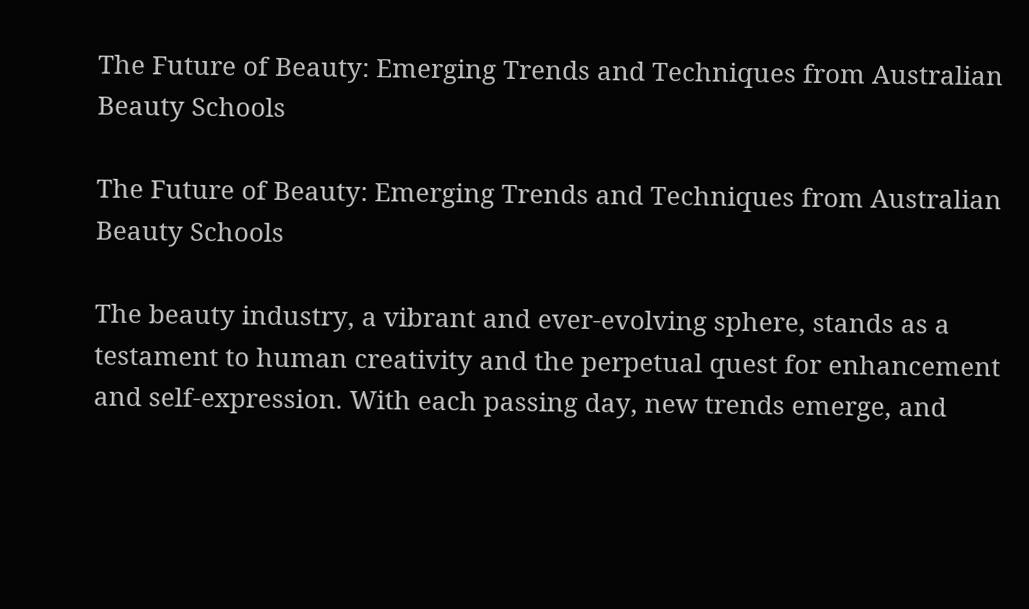The Future of Beauty: Emerging Trends and Techniques from Australian Beauty Schools

The Future of Beauty: Emerging Trends and Techniques from Australian Beauty Schools

The beauty industry, a vibrant and ever-evolving sphere, stands as a testament to human creativity and the perpetual quest for enhancement and self-expression. With each passing day, new trends emerge, and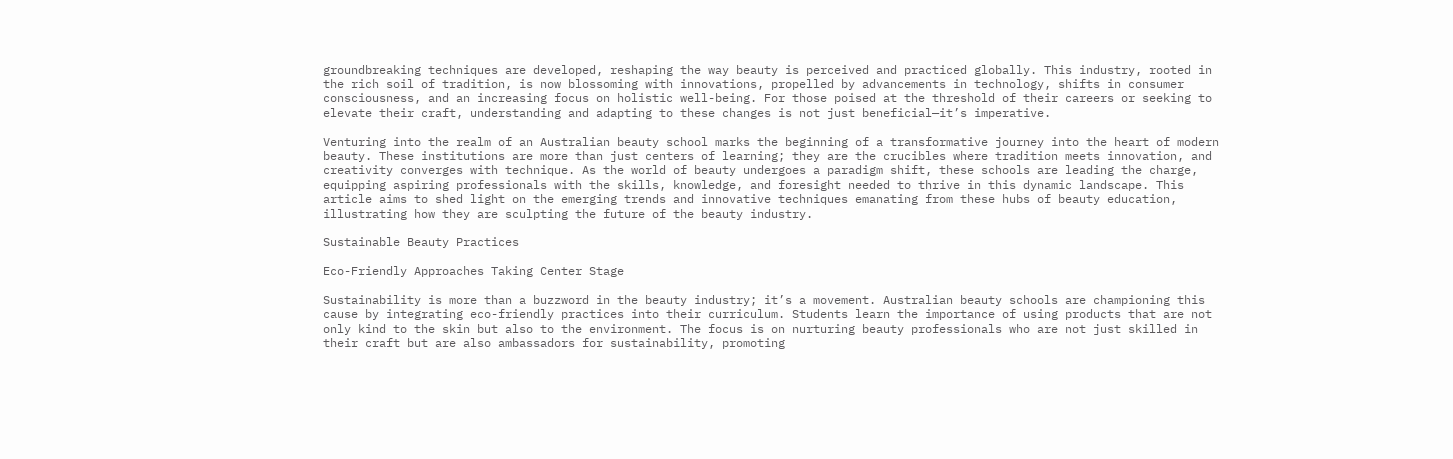groundbreaking techniques are developed, reshaping the way beauty is perceived and practiced globally. This industry, rooted in the rich soil of tradition, is now blossoming with innovations, propelled by advancements in technology, shifts in consumer consciousness, and an increasing focus on holistic well-being. For those poised at the threshold of their careers or seeking to elevate their craft, understanding and adapting to these changes is not just beneficial—it’s imperative.

Venturing into the realm of an Australian beauty school marks the beginning of a transformative journey into the heart of modern beauty. These institutions are more than just centers of learning; they are the crucibles where tradition meets innovation, and creativity converges with technique. As the world of beauty undergoes a paradigm shift, these schools are leading the charge, equipping aspiring professionals with the skills, knowledge, and foresight needed to thrive in this dynamic landscape. This article aims to shed light on the emerging trends and innovative techniques emanating from these hubs of beauty education, illustrating how they are sculpting the future of the beauty industry.

Sustainable Beauty Practices

Eco-Friendly Approaches Taking Center Stage

Sustainability is more than a buzzword in the beauty industry; it’s a movement. Australian beauty schools are championing this cause by integrating eco-friendly practices into their curriculum. Students learn the importance of using products that are not only kind to the skin but also to the environment. The focus is on nurturing beauty professionals who are not just skilled in their craft but are also ambassadors for sustainability, promoting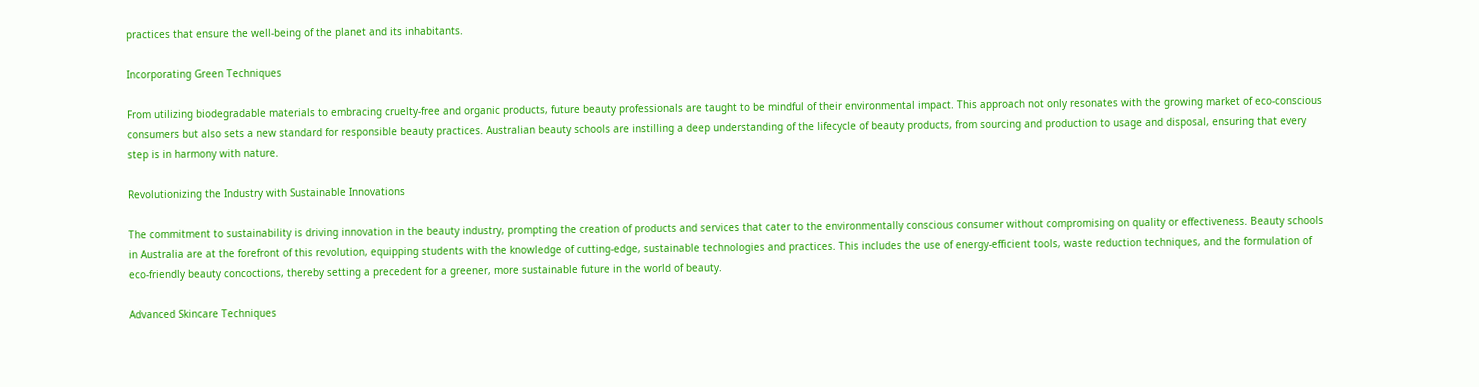practices that ensure the well-being of the planet and its inhabitants.

Incorporating Green Techniques

From utilizing biodegradable materials to embracing cruelty-free and organic products, future beauty professionals are taught to be mindful of their environmental impact. This approach not only resonates with the growing market of eco-conscious consumers but also sets a new standard for responsible beauty practices. Australian beauty schools are instilling a deep understanding of the lifecycle of beauty products, from sourcing and production to usage and disposal, ensuring that every step is in harmony with nature.

Revolutionizing the Industry with Sustainable Innovations

The commitment to sustainability is driving innovation in the beauty industry, prompting the creation of products and services that cater to the environmentally conscious consumer without compromising on quality or effectiveness. Beauty schools in Australia are at the forefront of this revolution, equipping students with the knowledge of cutting-edge, sustainable technologies and practices. This includes the use of energy-efficient tools, waste reduction techniques, and the formulation of eco-friendly beauty concoctions, thereby setting a precedent for a greener, more sustainable future in the world of beauty.

Advanced Skincare Techniques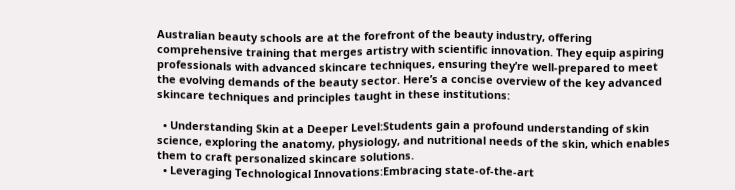Australian beauty schools are at the forefront of the beauty industry, offering comprehensive training that merges artistry with scientific innovation. They equip aspiring professionals with advanced skincare techniques, ensuring they’re well-prepared to meet the evolving demands of the beauty sector. Here’s a concise overview of the key advanced skincare techniques and principles taught in these institutions:

  • Understanding Skin at a Deeper Level:Students gain a profound understanding of skin science, exploring the anatomy, physiology, and nutritional needs of the skin, which enables them to craft personalized skincare solutions.
  • Leveraging Technological Innovations:Embracing state-of-the-art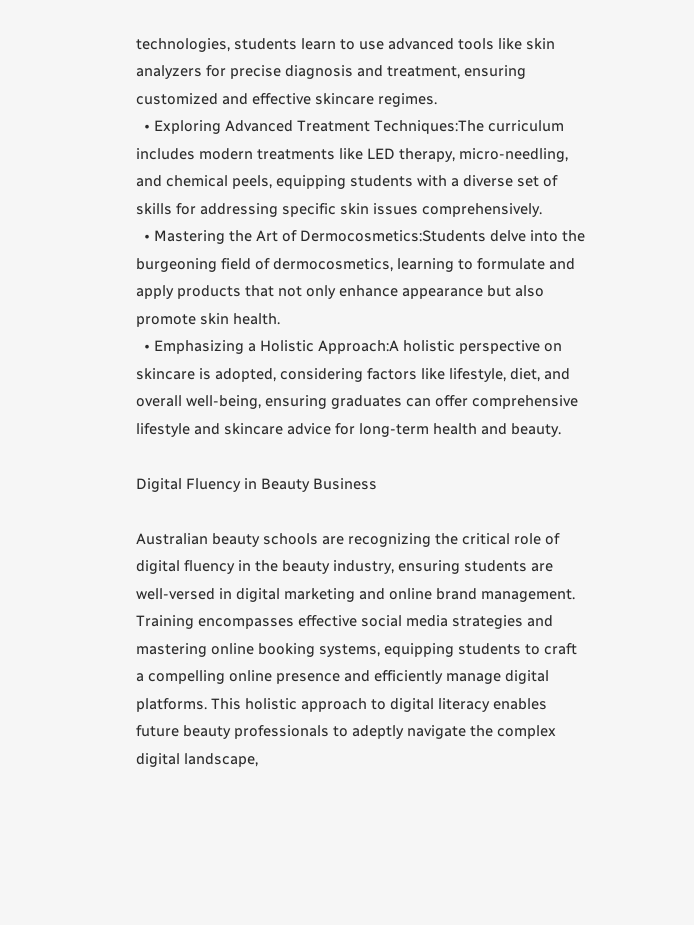technologies, students learn to use advanced tools like skin analyzers for precise diagnosis and treatment, ensuring customized and effective skincare regimes.
  • Exploring Advanced Treatment Techniques:The curriculum includes modern treatments like LED therapy, micro-needling, and chemical peels, equipping students with a diverse set of skills for addressing specific skin issues comprehensively.
  • Mastering the Art of Dermocosmetics:Students delve into the burgeoning field of dermocosmetics, learning to formulate and apply products that not only enhance appearance but also promote skin health.
  • Emphasizing a Holistic Approach:A holistic perspective on skincare is adopted, considering factors like lifestyle, diet, and overall well-being, ensuring graduates can offer comprehensive lifestyle and skincare advice for long-term health and beauty.

Digital Fluency in Beauty Business

Australian beauty schools are recognizing the critical role of digital fluency in the beauty industry, ensuring students are well-versed in digital marketing and online brand management. Training encompasses effective social media strategies and mastering online booking systems, equipping students to craft a compelling online presence and efficiently manage digital platforms. This holistic approach to digital literacy enables future beauty professionals to adeptly navigate the complex digital landscape,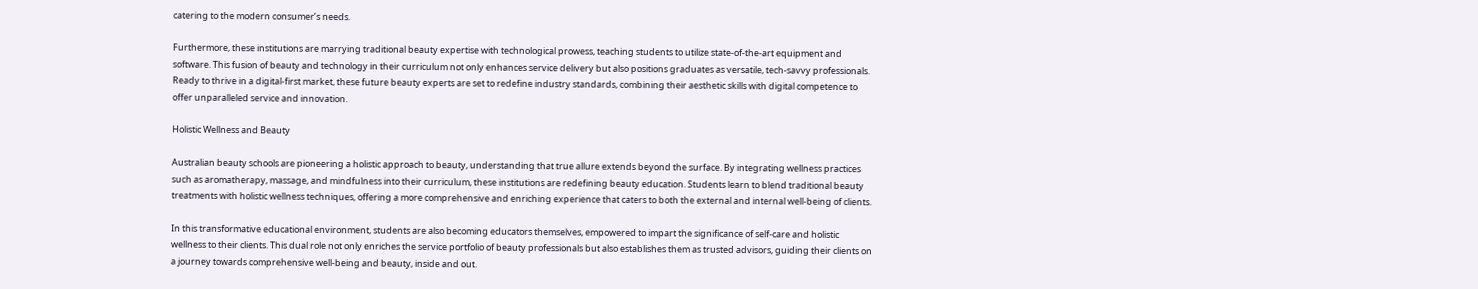catering to the modern consumer’s needs.

Furthermore, these institutions are marrying traditional beauty expertise with technological prowess, teaching students to utilize state-of-the-art equipment and software. This fusion of beauty and technology in their curriculum not only enhances service delivery but also positions graduates as versatile, tech-savvy professionals. Ready to thrive in a digital-first market, these future beauty experts are set to redefine industry standards, combining their aesthetic skills with digital competence to offer unparalleled service and innovation.

Holistic Wellness and Beauty

Australian beauty schools are pioneering a holistic approach to beauty, understanding that true allure extends beyond the surface. By integrating wellness practices such as aromatherapy, massage, and mindfulness into their curriculum, these institutions are redefining beauty education. Students learn to blend traditional beauty treatments with holistic wellness techniques, offering a more comprehensive and enriching experience that caters to both the external and internal well-being of clients.

In this transformative educational environment, students are also becoming educators themselves, empowered to impart the significance of self-care and holistic wellness to their clients. This dual role not only enriches the service portfolio of beauty professionals but also establishes them as trusted advisors, guiding their clients on a journey towards comprehensive well-being and beauty, inside and out.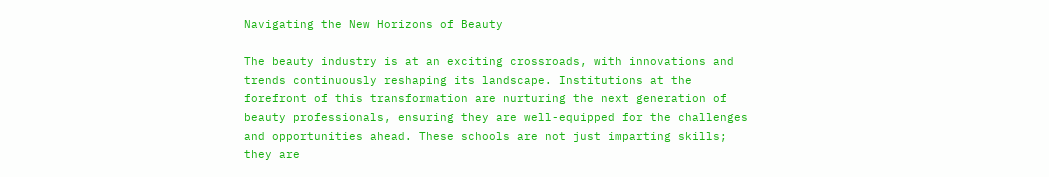Navigating the New Horizons of Beauty

The beauty industry is at an exciting crossroads, with innovations and trends continuously reshaping its landscape. Institutions at the forefront of this transformation are nurturing the next generation of beauty professionals, ensuring they are well-equipped for the challenges and opportunities ahead. These schools are not just imparting skills; they are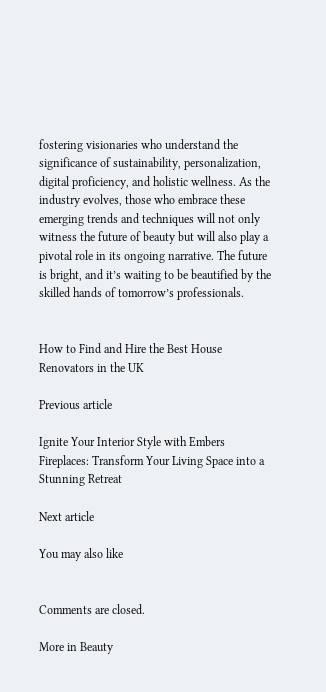fostering visionaries who understand the significance of sustainability, personalization, digital proficiency, and holistic wellness. As the industry evolves, those who embrace these emerging trends and techniques will not only witness the future of beauty but will also play a pivotal role in its ongoing narrative. The future is bright, and it’s waiting to be beautified by the skilled hands of tomorrow’s professionals.


How to Find and Hire the Best House Renovators in the UK

Previous article

Ignite Your Interior Style with Embers Fireplaces: Transform Your Living Space into a Stunning Retreat

Next article

You may also like


Comments are closed.

More in Beauty